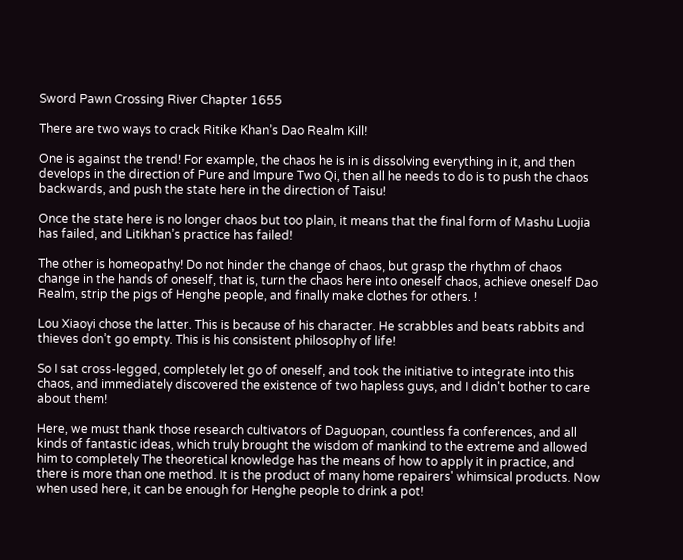Sword Pawn Crossing River Chapter 1655

There are two ways to crack Ritike Khan’s Dao Realm Kill!

One is against the trend! For example, the chaos he is in is dissolving everything in it, and then develops in the direction of Pure and Impure Two Qi, then all he needs to do is to push the chaos backwards, and push the state here in the direction of Taisu!

Once the state here is no longer chaos but too plain, it means that the final form of Mashu Luojia has failed, and Litikhan’s practice has failed!

The other is homeopathy! Do not hinder the change of chaos, but grasp the rhythm of chaos change in the hands of oneself, that is, turn the chaos here into oneself chaos, achieve oneself Dao Realm, strip the pigs of Henghe people, and finally make clothes for others. !

Lou Xiaoyi chose the latter. This is because of his character. He scrabbles and beats rabbits and thieves don’t go empty. This is his consistent philosophy of life!

So I sat cross-legged, completely let go of oneself, and took the initiative to integrate into this chaos, and immediately discovered the existence of two hapless guys, and I didn't bother to care about them!

Here, we must thank those research cultivators of Daguopan, countless fa conferences, and all kinds of fantastic ideas, which truly brought the wisdom of mankind to the extreme and allowed him to completely The theoretical knowledge has the means of how to apply it in practice, and there is more than one method. It is the product of many home repairers' whimsical products. Now when used here, it can be enough for Henghe people to drink a pot!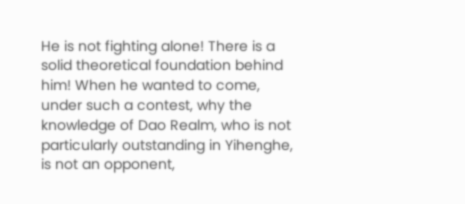He is not fighting alone! There is a solid theoretical foundation behind him! When he wanted to come, under such a contest, why the knowledge of Dao Realm, who is not particularly outstanding in Yihenghe, is not an opponent,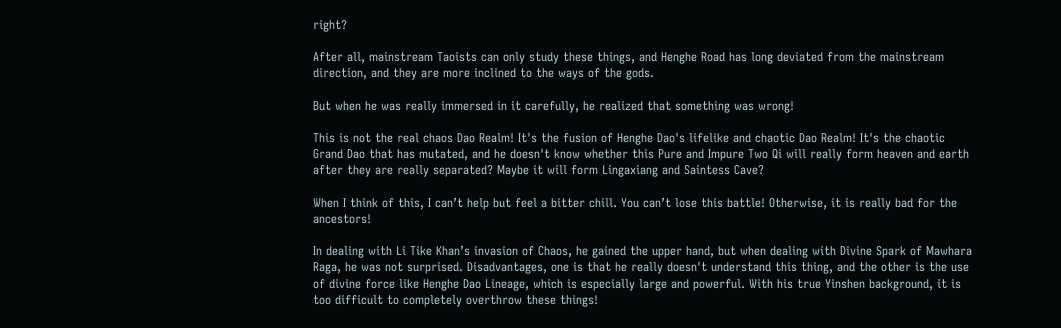right?

After all, mainstream Taoists can only study these things, and Henghe Road has long deviated from the mainstream direction, and they are more inclined to the ways of the gods.

But when he was really immersed in it carefully, he realized that something was wrong!

This is not the real chaos Dao Realm! It's the fusion of Henghe Dao's lifelike and chaotic Dao Realm! It's the chaotic Grand Dao that has mutated, and he doesn't know whether this Pure and Impure Two Qi will really form heaven and earth after they are really separated? Maybe it will form Lingaxiang and Saintess Cave?

When I think of this, I can’t help but feel a bitter chill. You can’t lose this battle! Otherwise, it is really bad for the ancestors!

In dealing with Li Tike Khan’s invasion of Chaos, he gained the upper hand, but when dealing with Divine Spark of Mawhara Raga, he was not surprised. Disadvantages, one is that he really doesn't understand this thing, and the other is the use of divine force like Henghe Dao Lineage, which is especially large and powerful. With his true Yinshen background, it is too difficult to completely overthrow these things!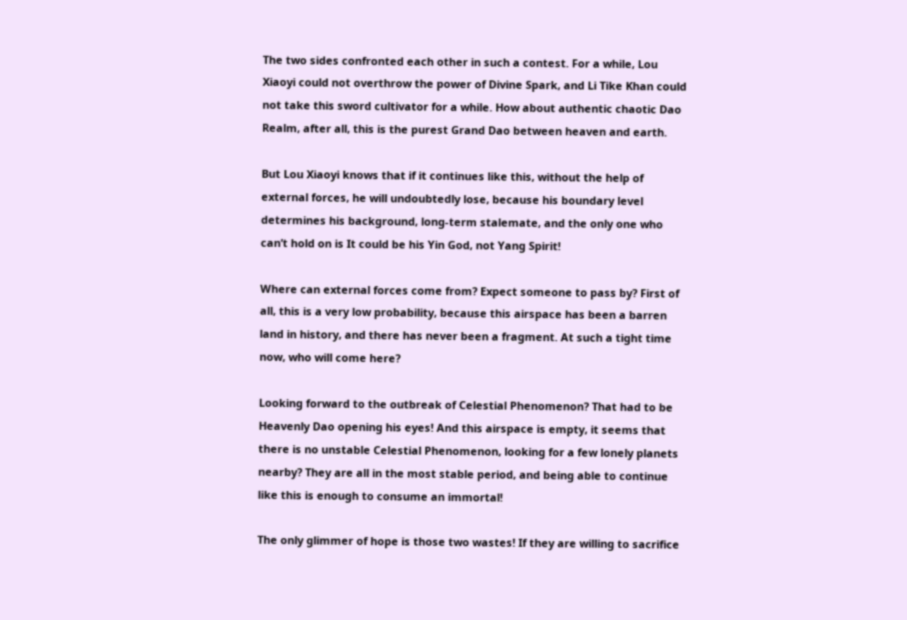The two sides confronted each other in such a contest. For a while, Lou Xiaoyi could not overthrow the power of Divine Spark, and Li Tike Khan could not take this sword cultivator for a while. How about authentic chaotic Dao Realm, after all, this is the purest Grand Dao between heaven and earth.

But Lou Xiaoyi knows that if it continues like this, without the help of external forces, he will undoubtedly lose, because his boundary level determines his background, long-term stalemate, and the only one who can’t hold on is It could be his Yin God, not Yang Spirit!

Where can external forces come from? Expect someone to pass by? First of all, this is a very low probability, because this airspace has been a barren land in history, and there has never been a fragment. At such a tight time now, who will come here?

Looking forward to the outbreak of Celestial Phenomenon? That had to be Heavenly Dao opening his eyes! And this airspace is empty, it seems that there is no unstable Celestial Phenomenon, looking for a few lonely planets nearby? They are all in the most stable period, and being able to continue like this is enough to consume an immortal!

The only glimmer of hope is those two wastes! If they are willing to sacrifice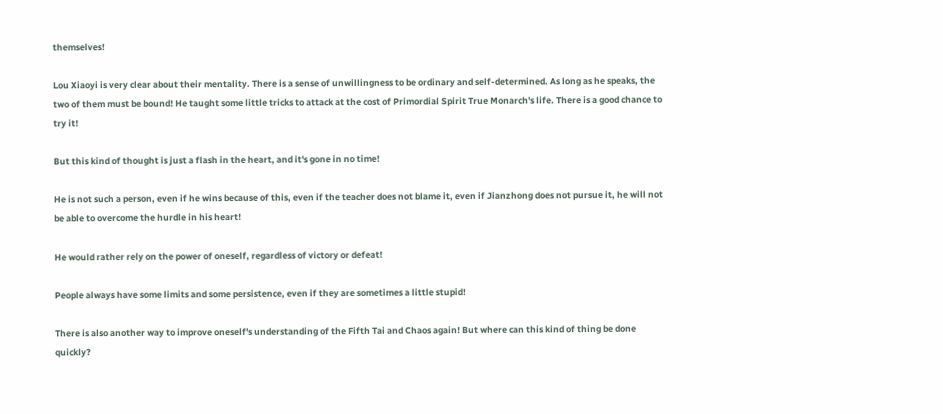themselves!

Lou Xiaoyi is very clear about their mentality. There is a sense of unwillingness to be ordinary and self-determined. As long as he speaks, the two of them must be bound! He taught some little tricks to attack at the cost of Primordial Spirit True Monarch's life. There is a good chance to try it!

But this kind of thought is just a flash in the heart, and it's gone in no time!

He is not such a person, even if he wins because of this, even if the teacher does not blame it, even if Jianzhong does not pursue it, he will not be able to overcome the hurdle in his heart!

He would rather rely on the power of oneself, regardless of victory or defeat!

People always have some limits and some persistence, even if they are sometimes a little stupid!

There is also another way to improve oneself's understanding of the Fifth Tai and Chaos again! But where can this kind of thing be done quickly?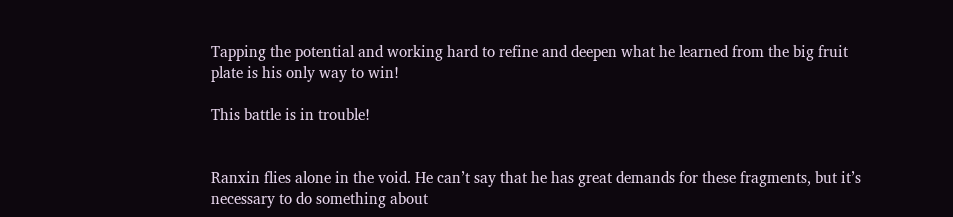Tapping the potential and working hard to refine and deepen what he learned from the big fruit plate is his only way to win!

This battle is in trouble!


Ranxin flies alone in the void. He can’t say that he has great demands for these fragments, but it’s necessary to do something about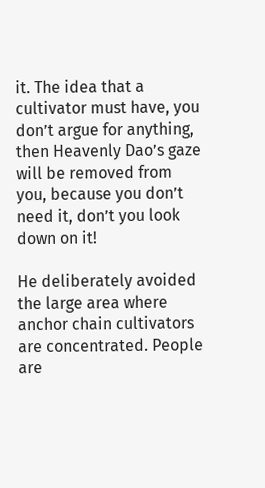it. The idea that a cultivator must have, you don’t argue for anything, then Heavenly Dao’s gaze will be removed from you, because you don’t need it, don’t you look down on it!

He deliberately avoided the large area where anchor chain cultivators are concentrated. People are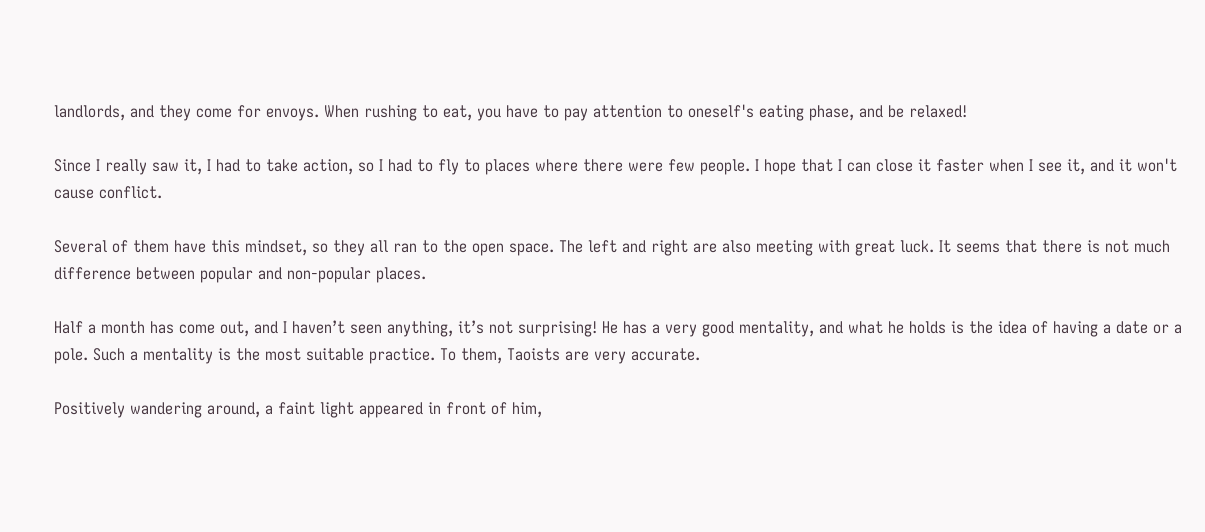landlords, and they come for envoys. When rushing to eat, you have to pay attention to oneself's eating phase, and be relaxed!

Since I really saw it, I had to take action, so I had to fly to places where there were few people. I hope that I can close it faster when I see it, and it won't cause conflict.

Several of them have this mindset, so they all ran to the open space. The left and right are also meeting with great luck. It seems that there is not much difference between popular and non-popular places.

Half a month has come out, and I haven’t seen anything, it’s not surprising! He has a very good mentality, and what he holds is the idea of having a date or a pole. Such a mentality is the most suitable practice. To them, Taoists are very accurate.

Positively wandering around, a faint light appeared in front of him,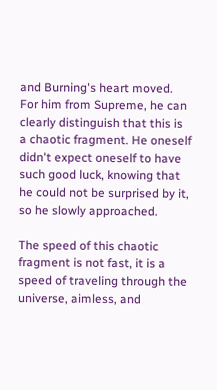and Burning's heart moved. For him from Supreme, he can clearly distinguish that this is a chaotic fragment. He oneself didn't expect oneself to have such good luck, knowing that he could not be surprised by it, so he slowly approached.

The speed of this chaotic fragment is not fast, it is a speed of traveling through the universe, aimless, and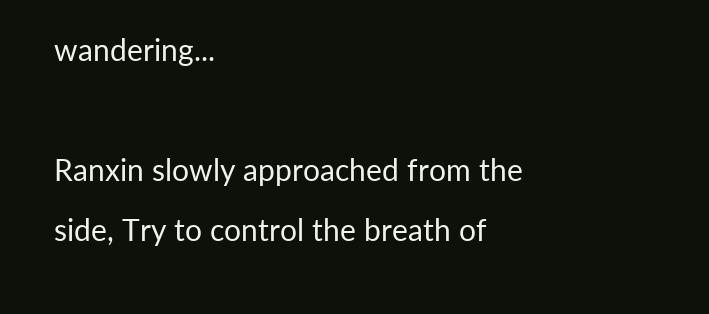wandering...

Ranxin slowly approached from the side, Try to control the breath of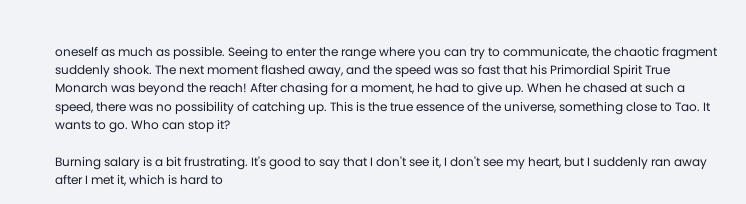oneself as much as possible. Seeing to enter the range where you can try to communicate, the chaotic fragment suddenly shook. The next moment flashed away, and the speed was so fast that his Primordial Spirit True Monarch was beyond the reach! After chasing for a moment, he had to give up. When he chased at such a speed, there was no possibility of catching up. This is the true essence of the universe, something close to Tao. It wants to go. Who can stop it?

Burning salary is a bit frustrating. It's good to say that I don't see it, I don't see my heart, but I suddenly ran away after I met it, which is hard to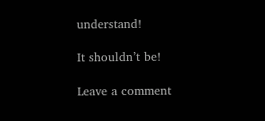understand!

It shouldn’t be!

Leave a comment